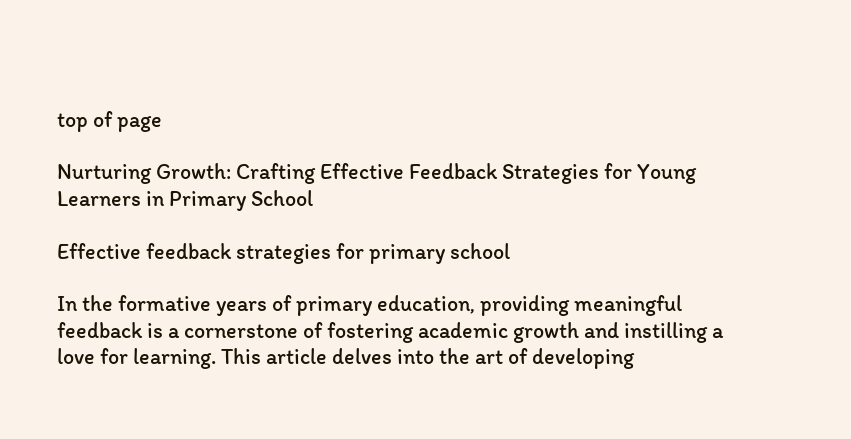top of page

Nurturing Growth: Crafting Effective Feedback Strategies for Young Learners in Primary School

Effective feedback strategies for primary school

In the formative years of primary education, providing meaningful feedback is a cornerstone of fostering academic growth and instilling a love for learning. This article delves into the art of developing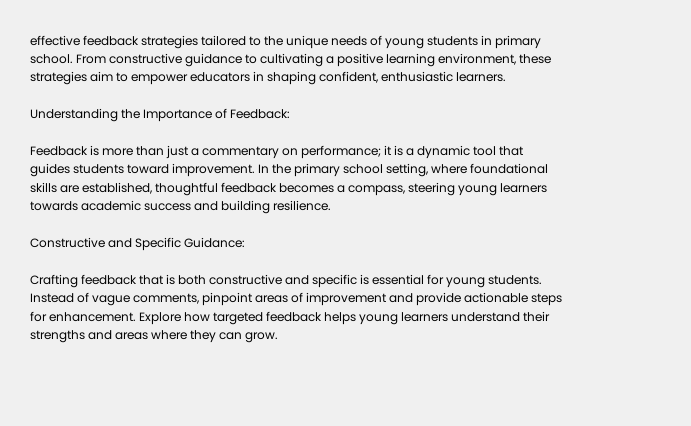effective feedback strategies tailored to the unique needs of young students in primary school. From constructive guidance to cultivating a positive learning environment, these strategies aim to empower educators in shaping confident, enthusiastic learners.

Understanding the Importance of Feedback:

Feedback is more than just a commentary on performance; it is a dynamic tool that guides students toward improvement. In the primary school setting, where foundational skills are established, thoughtful feedback becomes a compass, steering young learners towards academic success and building resilience.

Constructive and Specific Guidance:

Crafting feedback that is both constructive and specific is essential for young students. Instead of vague comments, pinpoint areas of improvement and provide actionable steps for enhancement. Explore how targeted feedback helps young learners understand their strengths and areas where they can grow.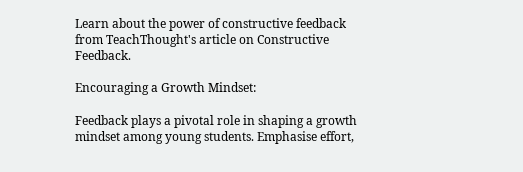Learn about the power of constructive feedback from TeachThought's article on Constructive Feedback.

Encouraging a Growth Mindset:

Feedback plays a pivotal role in shaping a growth mindset among young students. Emphasise effort,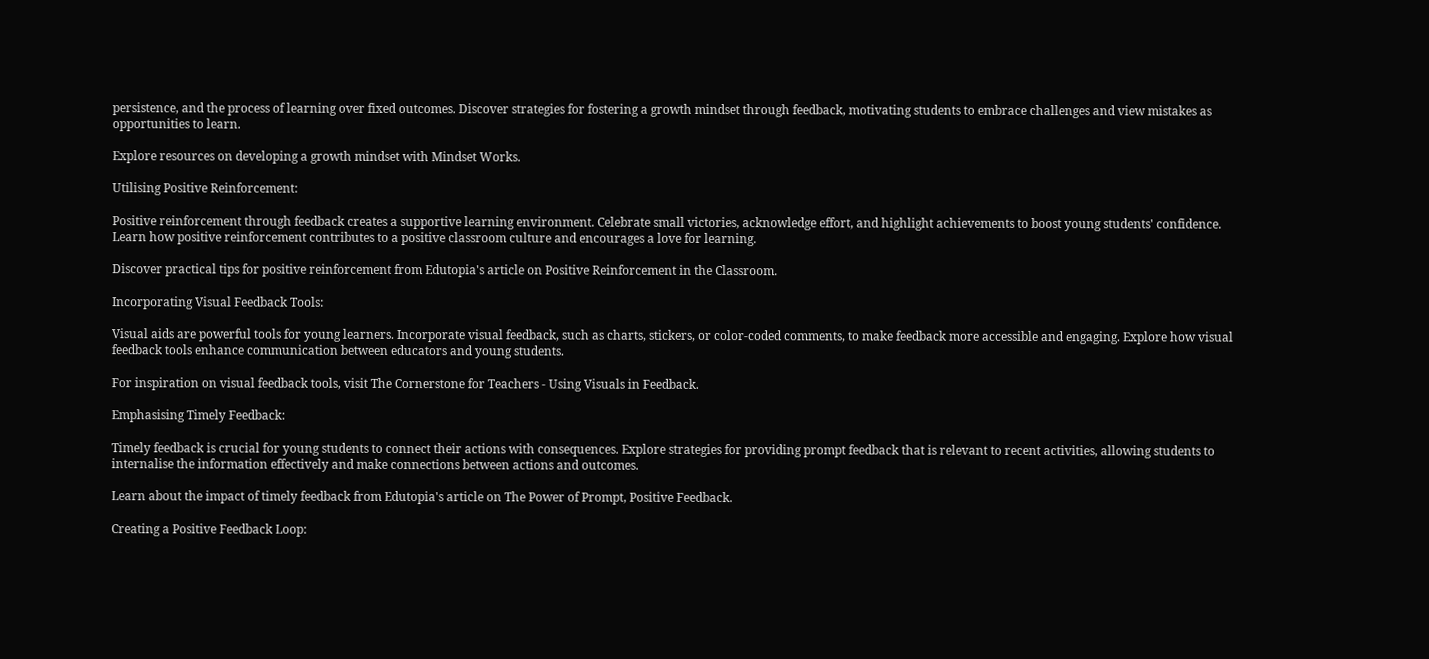persistence, and the process of learning over fixed outcomes. Discover strategies for fostering a growth mindset through feedback, motivating students to embrace challenges and view mistakes as opportunities to learn.

Explore resources on developing a growth mindset with Mindset Works.

Utilising Positive Reinforcement:

Positive reinforcement through feedback creates a supportive learning environment. Celebrate small victories, acknowledge effort, and highlight achievements to boost young students' confidence. Learn how positive reinforcement contributes to a positive classroom culture and encourages a love for learning.

Discover practical tips for positive reinforcement from Edutopia's article on Positive Reinforcement in the Classroom.

Incorporating Visual Feedback Tools:

Visual aids are powerful tools for young learners. Incorporate visual feedback, such as charts, stickers, or color-coded comments, to make feedback more accessible and engaging. Explore how visual feedback tools enhance communication between educators and young students.

For inspiration on visual feedback tools, visit The Cornerstone for Teachers - Using Visuals in Feedback.

Emphasising Timely Feedback:

Timely feedback is crucial for young students to connect their actions with consequences. Explore strategies for providing prompt feedback that is relevant to recent activities, allowing students to internalise the information effectively and make connections between actions and outcomes.

Learn about the impact of timely feedback from Edutopia's article on The Power of Prompt, Positive Feedback.

Creating a Positive Feedback Loop: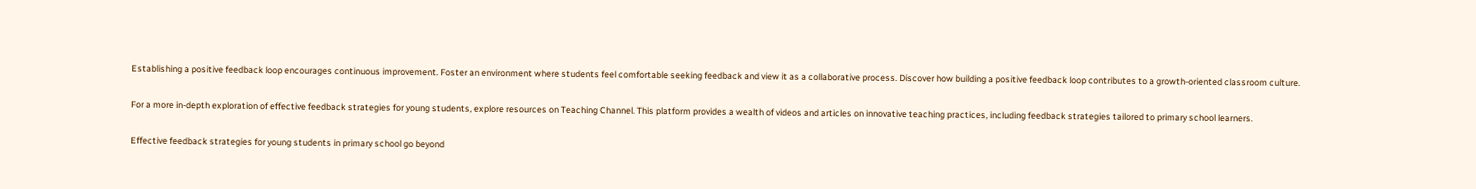Establishing a positive feedback loop encourages continuous improvement. Foster an environment where students feel comfortable seeking feedback and view it as a collaborative process. Discover how building a positive feedback loop contributes to a growth-oriented classroom culture.

For a more in-depth exploration of effective feedback strategies for young students, explore resources on Teaching Channel. This platform provides a wealth of videos and articles on innovative teaching practices, including feedback strategies tailored to primary school learners.

Effective feedback strategies for young students in primary school go beyond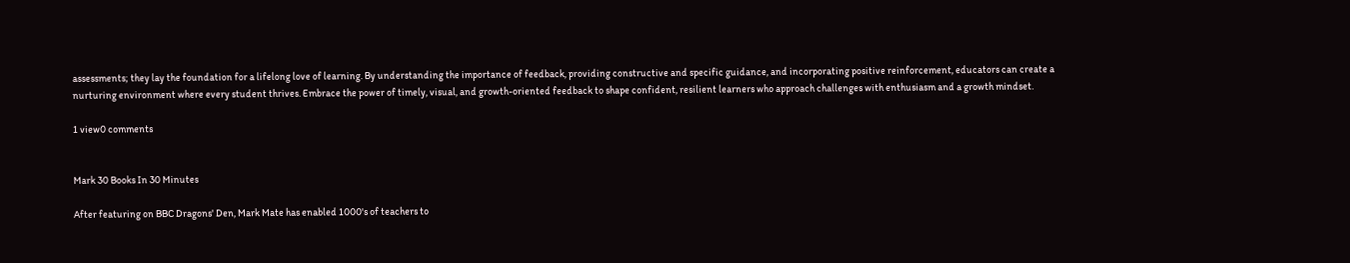assessments; they lay the foundation for a lifelong love of learning. By understanding the importance of feedback, providing constructive and specific guidance, and incorporating positive reinforcement, educators can create a nurturing environment where every student thrives. Embrace the power of timely, visual, and growth-oriented feedback to shape confident, resilient learners who approach challenges with enthusiasm and a growth mindset.

1 view0 comments


Mark 30 Books In 30 Minutes

After featuring on BBC Dragons' Den, Mark Mate has enabled 1000's of teachers to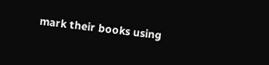mark their books using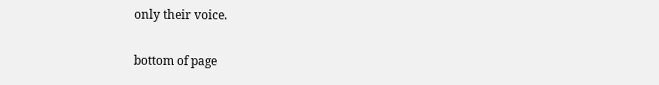only their voice.

bottom of page